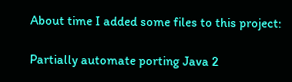About time I added some files to this project:

Partially automate porting Java 2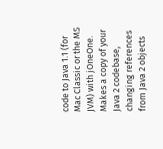code to Java 1.1 (for Mac Classic or the MS JVM) with jOneOne. Makes a copy of your Java 2 codebase, changing references from Java 2 objects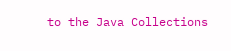to the Java Collections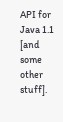API for Java 1.1 [and some other stuff].